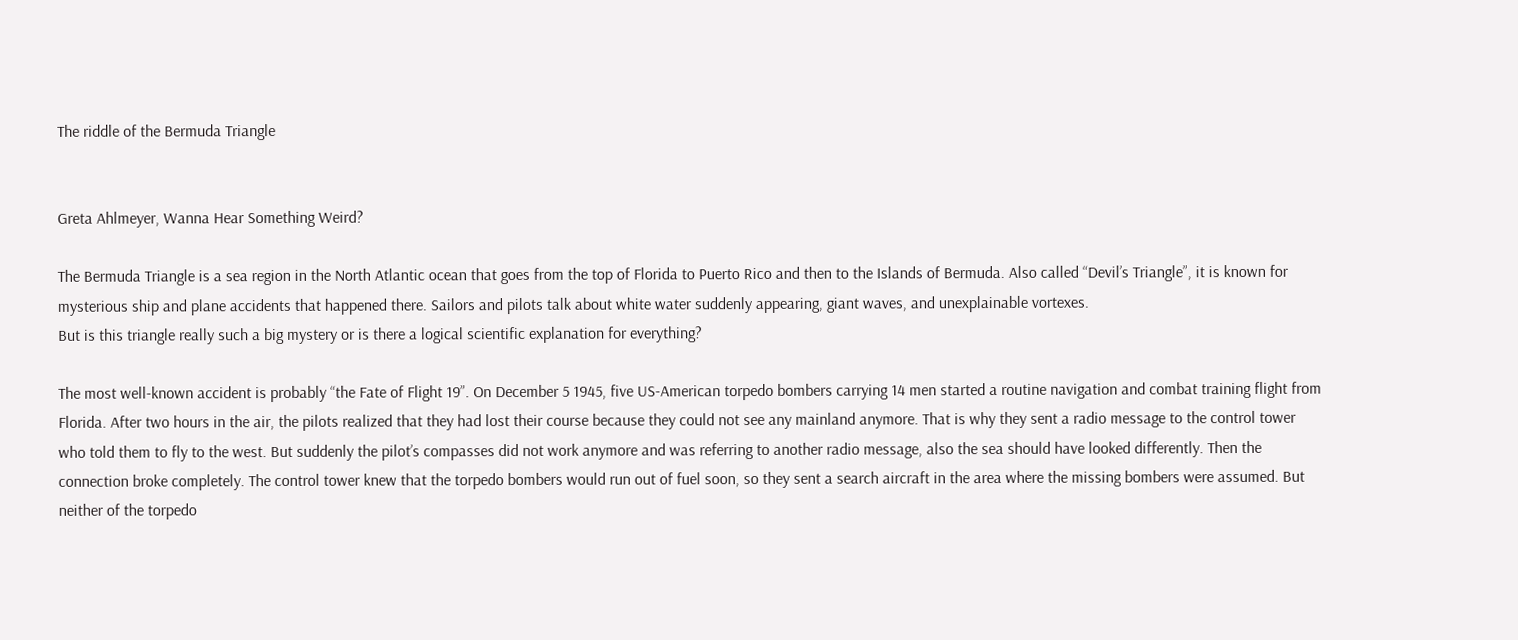The riddle of the Bermuda Triangle


Greta Ahlmeyer, Wanna Hear Something Weird?

The Bermuda Triangle is a sea region in the North Atlantic ocean that goes from the top of Florida to Puerto Rico and then to the Islands of Bermuda. Also called “Devil’s Triangle”, it is known for mysterious ship and plane accidents that happened there. Sailors and pilots talk about white water suddenly appearing, giant waves, and unexplainable vortexes.
But is this triangle really such a big mystery or is there a logical scientific explanation for everything?

The most well-known accident is probably “the Fate of Flight 19”. On December 5 1945, five US-American torpedo bombers carrying 14 men started a routine navigation and combat training flight from Florida. After two hours in the air, the pilots realized that they had lost their course because they could not see any mainland anymore. That is why they sent a radio message to the control tower who told them to fly to the west. But suddenly the pilot’s compasses did not work anymore and was referring to another radio message, also the sea should have looked differently. Then the connection broke completely. The control tower knew that the torpedo bombers would run out of fuel soon, so they sent a search aircraft in the area where the missing bombers were assumed. But neither of the torpedo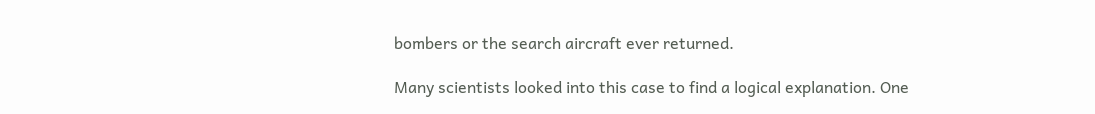bombers or the search aircraft ever returned.

Many scientists looked into this case to find a logical explanation. One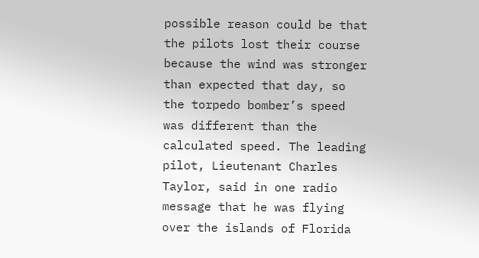possible reason could be that the pilots lost their course because the wind was stronger than expected that day, so the torpedo bomber’s speed was different than the calculated speed. The leading pilot, Lieutenant Charles Taylor, said in one radio message that he was flying over the islands of Florida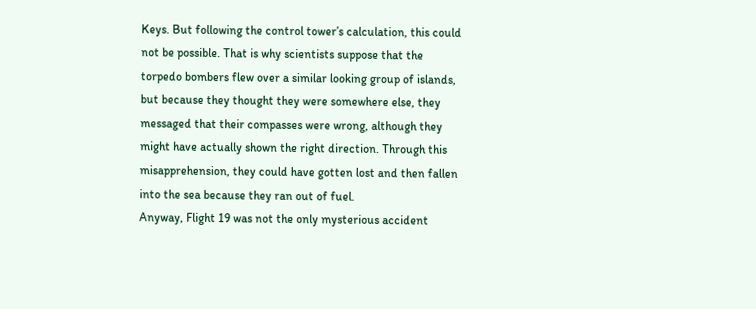Keys. But following the control tower’s calculation, this could not be possible. That is why scientists suppose that the torpedo bombers flew over a similar looking group of islands, but because they thought they were somewhere else, they messaged that their compasses were wrong, although they might have actually shown the right direction. Through this misapprehension, they could have gotten lost and then fallen into the sea because they ran out of fuel.
Anyway, Flight 19 was not the only mysterious accident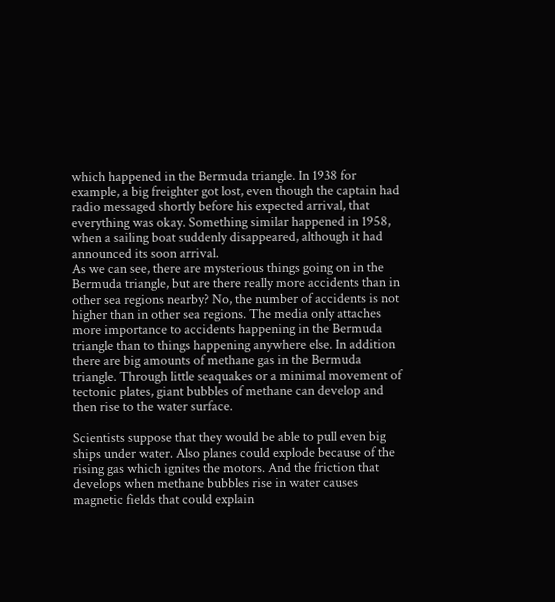which happened in the Bermuda triangle. In 1938 for example, a big freighter got lost, even though the captain had radio messaged shortly before his expected arrival, that everything was okay. Something similar happened in 1958, when a sailing boat suddenly disappeared, although it had announced its soon arrival.
As we can see, there are mysterious things going on in the Bermuda triangle, but are there really more accidents than in other sea regions nearby? No, the number of accidents is not higher than in other sea regions. The media only attaches more importance to accidents happening in the Bermuda triangle than to things happening anywhere else. In addition there are big amounts of methane gas in the Bermuda triangle. Through little seaquakes or a minimal movement of tectonic plates, giant bubbles of methane can develop and then rise to the water surface.

Scientists suppose that they would be able to pull even big ships under water. Also planes could explode because of the rising gas which ignites the motors. And the friction that develops when methane bubbles rise in water causes magnetic fields that could explain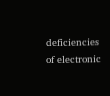deficiencies of electronic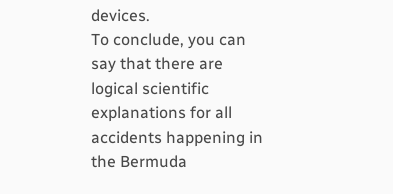devices.
To conclude, you can say that there are logical scientific explanations for all accidents happening in the Bermuda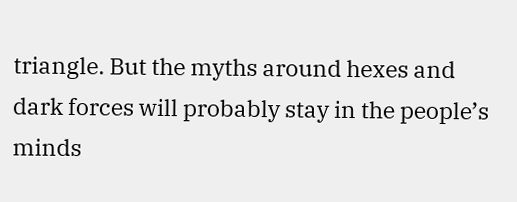triangle. But the myths around hexes and dark forces will probably stay in the people’s minds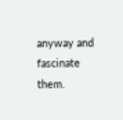anyway and fascinate them.